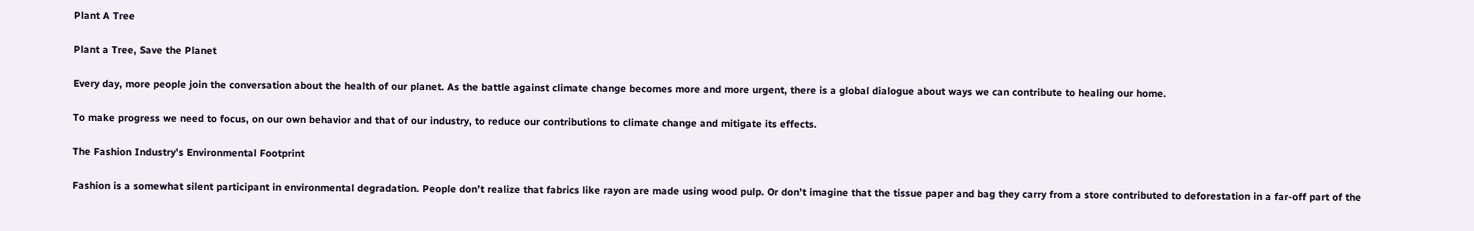Plant A Tree

Plant a Tree, Save the Planet

Every day, more people join the conversation about the health of our planet. As the battle against climate change becomes more and more urgent, there is a global dialogue about ways we can contribute to healing our home.

To make progress we need to focus, on our own behavior and that of our industry, to reduce our contributions to climate change and mitigate its effects.

The Fashion Industry’s Environmental Footprint

Fashion is a somewhat silent participant in environmental degradation. People don’t realize that fabrics like rayon are made using wood pulp. Or don’t imagine that the tissue paper and bag they carry from a store contributed to deforestation in a far-off part of the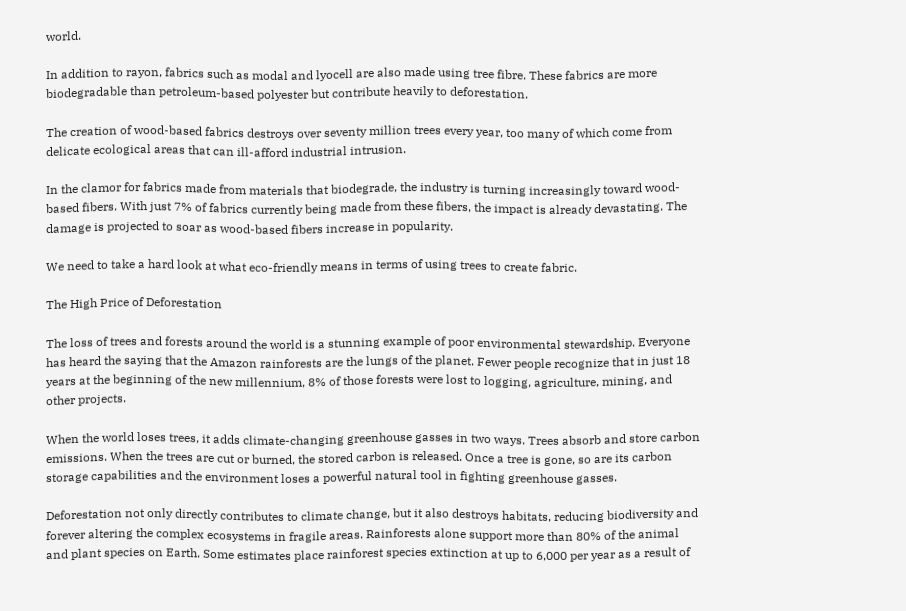world.

In addition to rayon, fabrics such as modal and lyocell are also made using tree fibre. These fabrics are more biodegradable than petroleum-based polyester but contribute heavily to deforestation.

The creation of wood-based fabrics destroys over seventy million trees every year, too many of which come from delicate ecological areas that can ill-afford industrial intrusion.

In the clamor for fabrics made from materials that biodegrade, the industry is turning increasingly toward wood-based fibers. With just 7% of fabrics currently being made from these fibers, the impact is already devastating. The damage is projected to soar as wood-based fibers increase in popularity.

We need to take a hard look at what eco-friendly means in terms of using trees to create fabric.

The High Price of Deforestation

The loss of trees and forests around the world is a stunning example of poor environmental stewardship. Everyone has heard the saying that the Amazon rainforests are the lungs of the planet. Fewer people recognize that in just 18 years at the beginning of the new millennium, 8% of those forests were lost to logging, agriculture, mining, and other projects.

When the world loses trees, it adds climate-changing greenhouse gasses in two ways. Trees absorb and store carbon emissions. When the trees are cut or burned, the stored carbon is released. Once a tree is gone, so are its carbon storage capabilities and the environment loses a powerful natural tool in fighting greenhouse gasses.

Deforestation not only directly contributes to climate change, but it also destroys habitats, reducing biodiversity and forever altering the complex ecosystems in fragile areas. Rainforests alone support more than 80% of the animal and plant species on Earth. Some estimates place rainforest species extinction at up to 6,000 per year as a result of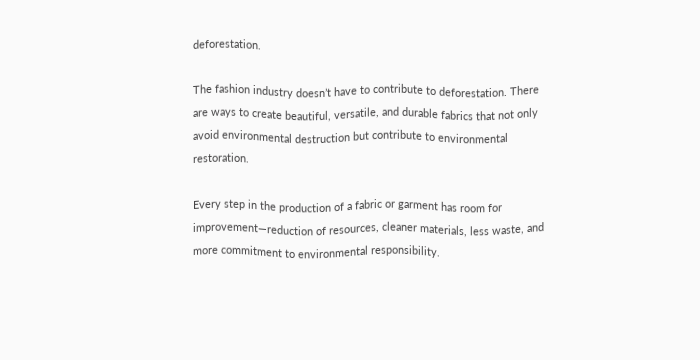deforestation.

The fashion industry doesn’t have to contribute to deforestation. There are ways to create beautiful, versatile, and durable fabrics that not only avoid environmental destruction but contribute to environmental restoration.

Every step in the production of a fabric or garment has room for improvement—reduction of resources, cleaner materials, less waste, and more commitment to environmental responsibility.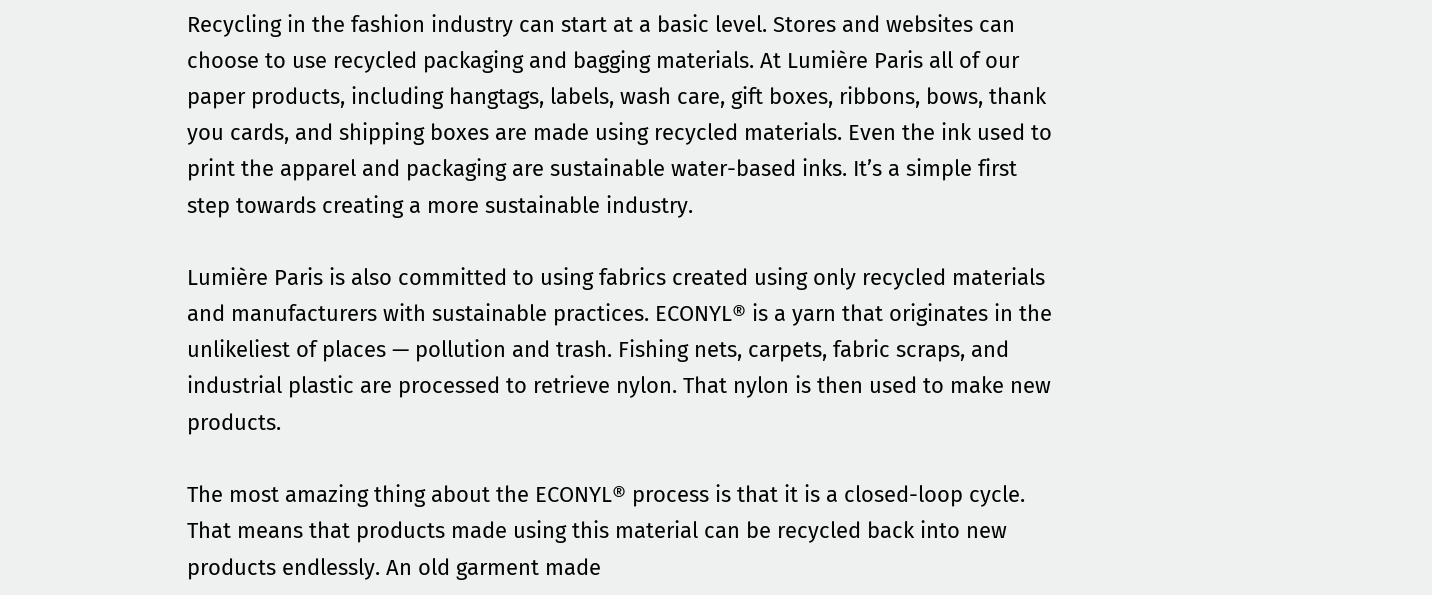Recycling in the fashion industry can start at a basic level. Stores and websites can choose to use recycled packaging and bagging materials. At Lumière Paris all of our paper products, including hangtags, labels, wash care, gift boxes, ribbons, bows, thank you cards, and shipping boxes are made using recycled materials. Even the ink used to print the apparel and packaging are sustainable water-based inks. It’s a simple first step towards creating a more sustainable industry.

Lumière Paris is also committed to using fabrics created using only recycled materials and manufacturers with sustainable practices. ECONYL® is a yarn that originates in the unlikeliest of places — pollution and trash. Fishing nets, carpets, fabric scraps, and industrial plastic are processed to retrieve nylon. That nylon is then used to make new products.

The most amazing thing about the ECONYL® process is that it is a closed-loop cycle. That means that products made using this material can be recycled back into new products endlessly. An old garment made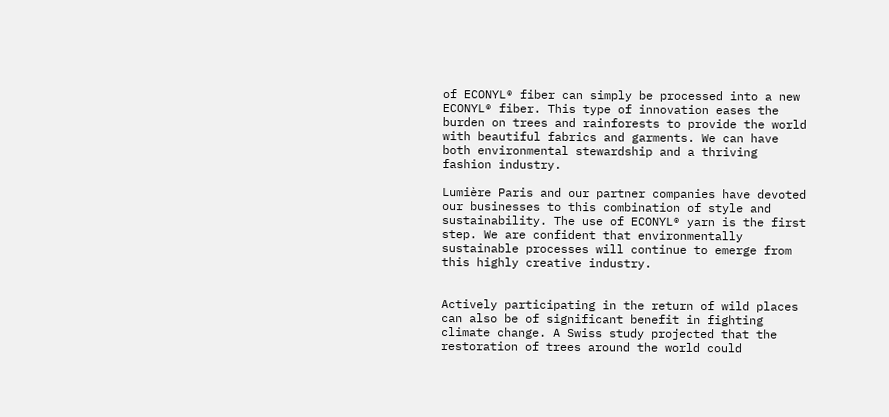of ECONYL® fiber can simply be processed into a new ECONYL® fiber. This type of innovation eases the burden on trees and rainforests to provide the world with beautiful fabrics and garments. We can have both environmental stewardship and a thriving fashion industry.

Lumière Paris and our partner companies have devoted our businesses to this combination of style and sustainability. The use of ECONYL® yarn is the first step. We are confident that environmentally sustainable processes will continue to emerge from this highly creative industry.


Actively participating in the return of wild places can also be of significant benefit in fighting climate change. A Swiss study projected that the restoration of trees around the world could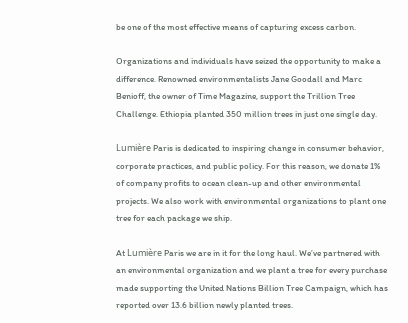be one of the most effective means of capturing excess carbon.

Organizations and individuals have seized the opportunity to make a difference. Renowned environmentalists Jane Goodall and Marc Benioff, the owner of Time Magazine, support the Trillion Tree Challenge. Ethiopia planted 350 million trees in just one single day.

Lumière Paris is dedicated to inspiring change in consumer behavior, corporate practices, and public policy. For this reason, we donate 1% of company profits to ocean clean-up and other environmental projects. We also work with environmental organizations to plant one tree for each package we ship.

At Lumière Paris we are in it for the long haul. We’ve partnered with an environmental organization and we plant a tree for every purchase made supporting the United Nations Billion Tree Campaign, which has reported over 13.6 billion newly planted trees.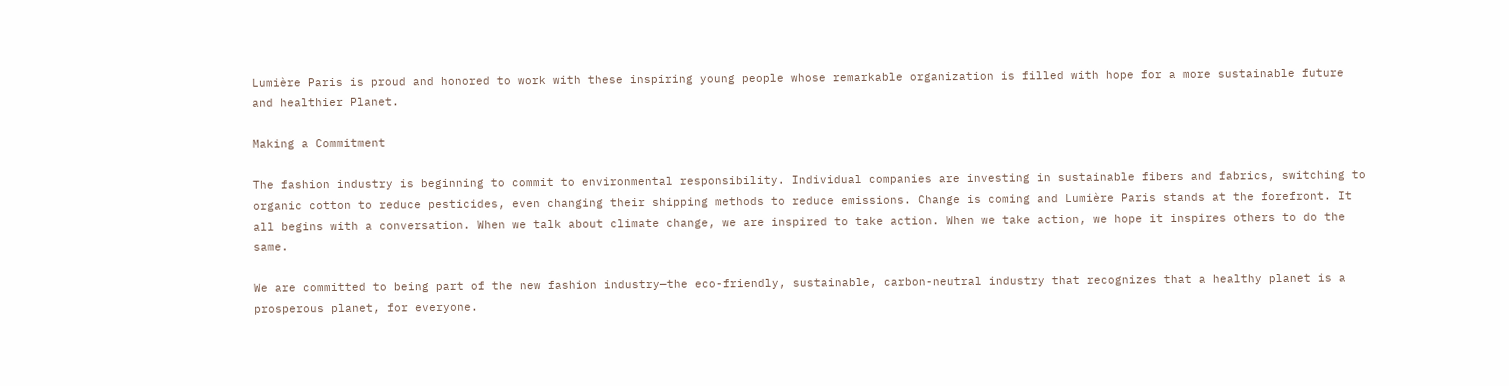Lumière Paris is proud and honored to work with these inspiring young people whose remarkable organization is filled with hope for a more sustainable future and healthier Planet.

Making a Commitment

The fashion industry is beginning to commit to environmental responsibility. Individual companies are investing in sustainable fibers and fabrics, switching to organic cotton to reduce pesticides, even changing their shipping methods to reduce emissions. Change is coming and Lumière Paris stands at the forefront. It all begins with a conversation. When we talk about climate change, we are inspired to take action. When we take action, we hope it inspires others to do the same.

We are committed to being part of the new fashion industry—the eco-friendly, sustainable, carbon-neutral industry that recognizes that a healthy planet is a prosperous planet, for everyone.